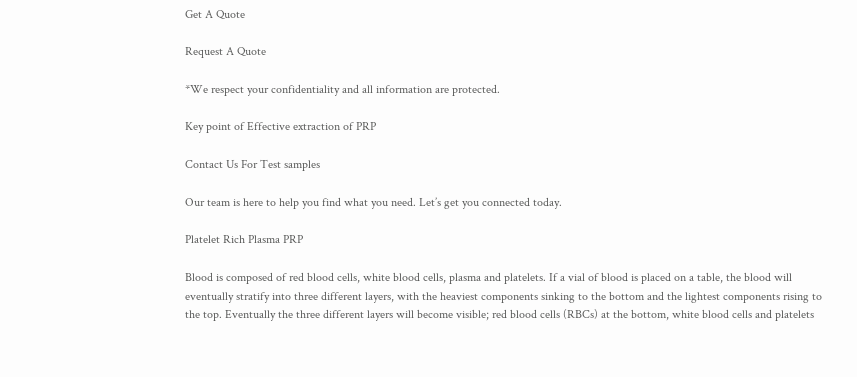Get A Quote

Request A Quote

*We respect your confidentiality and all information are protected.

Key point of Effective extraction of PRP

Contact Us For Test samples

Our team is here to help you find what you need. Let’s get you connected today.

Platelet Rich Plasma PRP

Blood is composed of red blood cells, white blood cells, plasma and platelets. If a vial of blood is placed on a table, the blood will eventually stratify into three different layers, with the heaviest components sinking to the bottom and the lightest components rising to the top. Eventually the three different layers will become visible; red blood cells (RBCs) at the bottom, white blood cells and platelets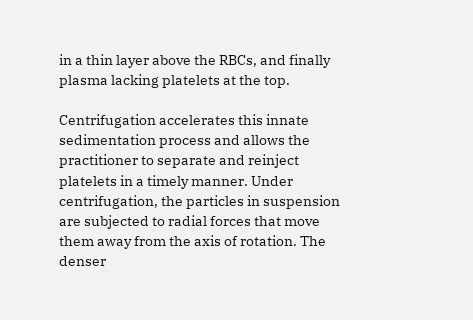in a thin layer above the RBCs, and finally plasma lacking platelets at the top.

Centrifugation accelerates this innate sedimentation process and allows the practitioner to separate and reinject platelets in a timely manner. Under centrifugation, the particles in suspension are subjected to radial forces that move them away from the axis of rotation. The denser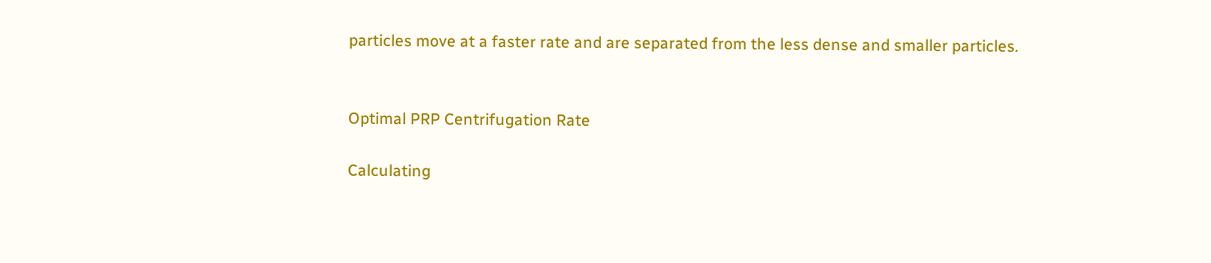particles move at a faster rate and are separated from the less dense and smaller particles.


Optimal PRP Centrifugation Rate

Calculating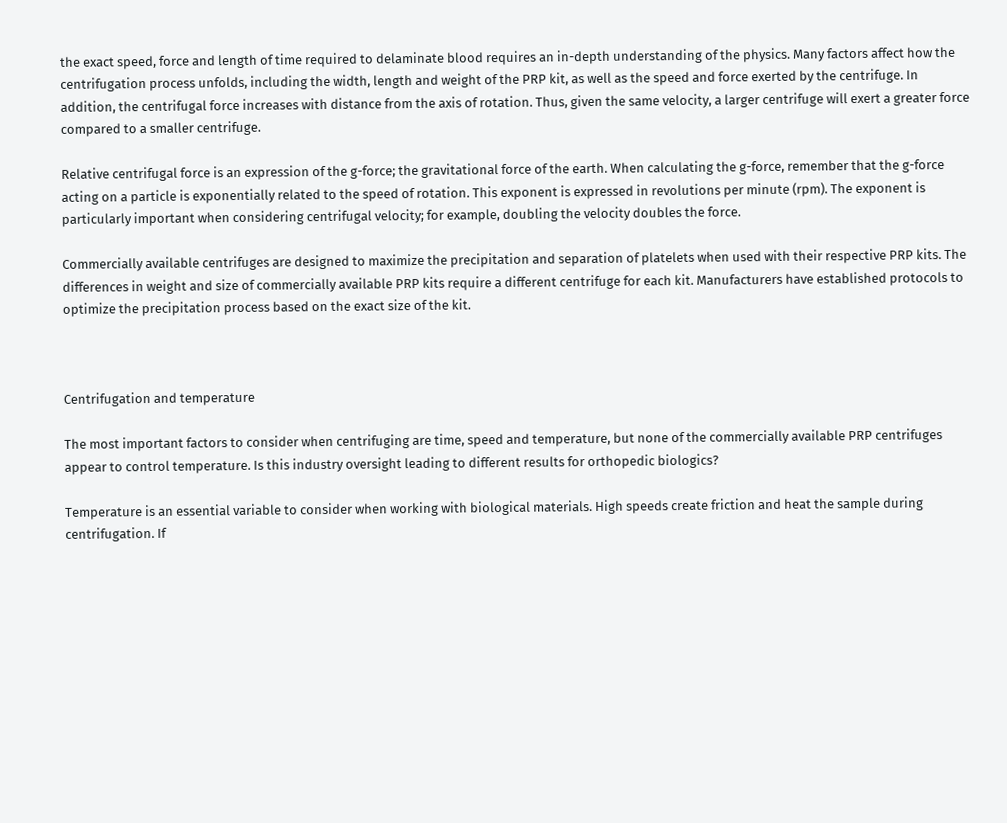the exact speed, force and length of time required to delaminate blood requires an in-depth understanding of the physics. Many factors affect how the centrifugation process unfolds, including the width, length and weight of the PRP kit, as well as the speed and force exerted by the centrifuge. In addition, the centrifugal force increases with distance from the axis of rotation. Thus, given the same velocity, a larger centrifuge will exert a greater force compared to a smaller centrifuge.

Relative centrifugal force is an expression of the g-force; the gravitational force of the earth. When calculating the g-force, remember that the g-force acting on a particle is exponentially related to the speed of rotation. This exponent is expressed in revolutions per minute (rpm). The exponent is particularly important when considering centrifugal velocity; for example, doubling the velocity doubles the force.

Commercially available centrifuges are designed to maximize the precipitation and separation of platelets when used with their respective PRP kits. The differences in weight and size of commercially available PRP kits require a different centrifuge for each kit. Manufacturers have established protocols to optimize the precipitation process based on the exact size of the kit.



Centrifugation and temperature

The most important factors to consider when centrifuging are time, speed and temperature, but none of the commercially available PRP centrifuges appear to control temperature. Is this industry oversight leading to different results for orthopedic biologics?

Temperature is an essential variable to consider when working with biological materials. High speeds create friction and heat the sample during centrifugation. If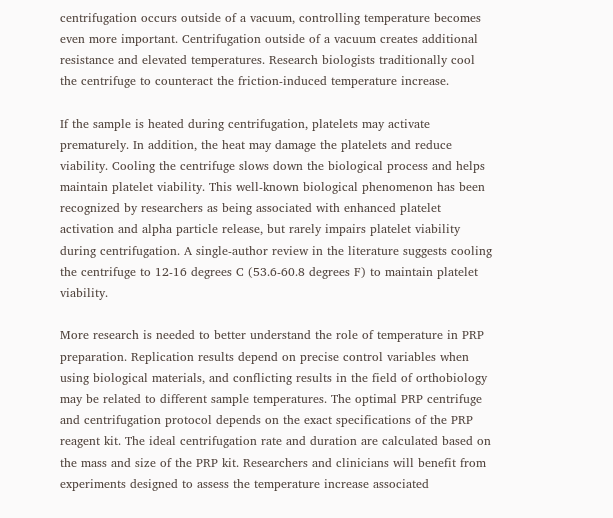centrifugation occurs outside of a vacuum, controlling temperature becomes even more important. Centrifugation outside of a vacuum creates additional resistance and elevated temperatures. Research biologists traditionally cool the centrifuge to counteract the friction-induced temperature increase.

If the sample is heated during centrifugation, platelets may activate prematurely. In addition, the heat may damage the platelets and reduce viability. Cooling the centrifuge slows down the biological process and helps maintain platelet viability. This well-known biological phenomenon has been recognized by researchers as being associated with enhanced platelet activation and alpha particle release, but rarely impairs platelet viability during centrifugation. A single-author review in the literature suggests cooling the centrifuge to 12-16 degrees C (53.6-60.8 degrees F) to maintain platelet viability.

More research is needed to better understand the role of temperature in PRP preparation. Replication results depend on precise control variables when using biological materials, and conflicting results in the field of orthobiology may be related to different sample temperatures. The optimal PRP centrifuge and centrifugation protocol depends on the exact specifications of the PRP reagent kit. The ideal centrifugation rate and duration are calculated based on the mass and size of the PRP kit. Researchers and clinicians will benefit from experiments designed to assess the temperature increase associated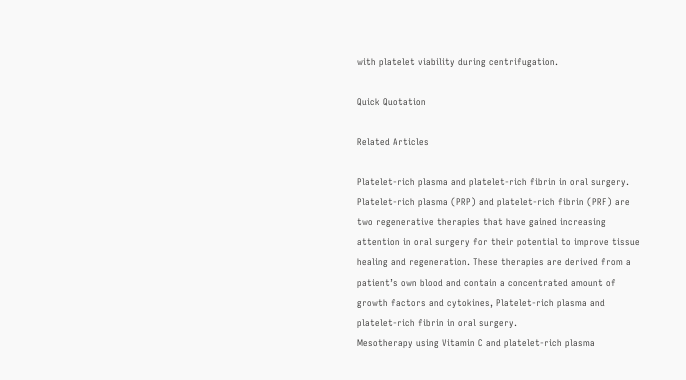with platelet viability during centrifugation.

Quick Quotation

Related Articles

Platelet-rich plasma and platelet-rich fibrin in oral surgery. Platelet-rich plasma (PRP) and platelet-rich fibrin (PRF) are two regenerative therapies that have gained increasing attention in oral surgery for their potential to improve tissue healing and regeneration. These therapies are derived from a patient’s own blood and contain a concentrated amount of growth factors and cytokines, Platelet-rich plasma and platelet-rich fibrin in oral surgery.
Mesotherapy using Vitamin C and platelet-rich plasma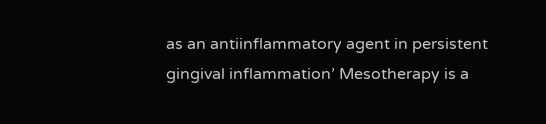as an antiinflammatory agent in persistent gingival inflammation’ Mesotherapy is a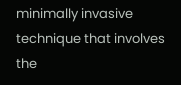minimally invasive technique that involves the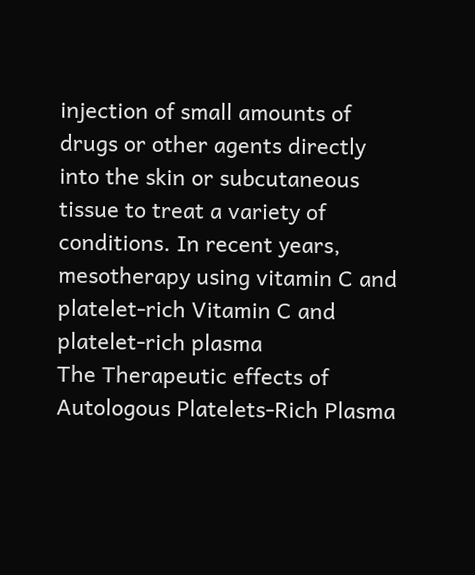injection of small amounts of drugs or other agents directly into the skin or subcutaneous tissue to treat a variety of conditions. In recent years, mesotherapy using vitamin C and platelet-rich Vitamin C and platelet-rich plasma
The Therapeutic effects of Autologous Platelets-Rich Plasma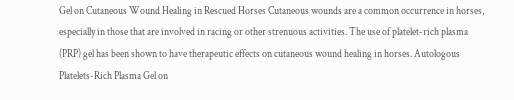Gel on Cutaneous Wound Healing in Rescued Horses Cutaneous wounds are a common occurrence in horses, especially in those that are involved in racing or other strenuous activities. The use of platelet-rich plasma (PRP) gel has been shown to have therapeutic effects on cutaneous wound healing in horses. Autologous Platelets-Rich Plasma Gel on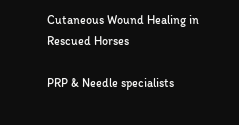Cutaneous Wound Healing in Rescued Horses

PRP & Needle specialists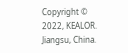Copyright © 2022, KEALOR. Jiangsu, China.